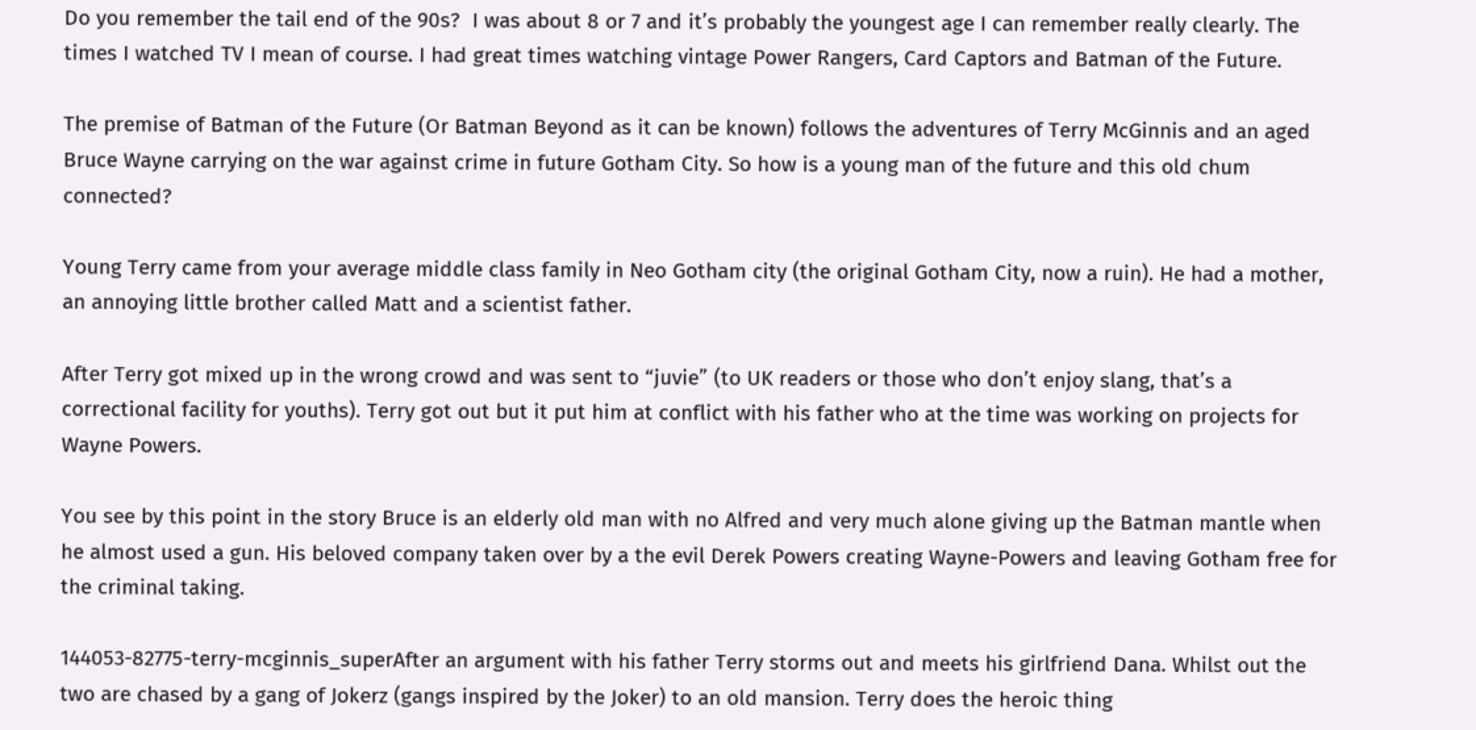Do you remember the tail end of the 90s?  I was about 8 or 7 and it’s probably the youngest age I can remember really clearly. The times I watched TV I mean of course. I had great times watching vintage Power Rangers, Card Captors and Batman of the Future.

The premise of Batman of the Future (Or Batman Beyond as it can be known) follows the adventures of Terry McGinnis and an aged Bruce Wayne carrying on the war against crime in future Gotham City. So how is a young man of the future and this old chum connected?

Young Terry came from your average middle class family in Neo Gotham city (the original Gotham City, now a ruin). He had a mother, an annoying little brother called Matt and a scientist father.

After Terry got mixed up in the wrong crowd and was sent to “juvie” (to UK readers or those who don’t enjoy slang, that’s a correctional facility for youths). Terry got out but it put him at conflict with his father who at the time was working on projects for Wayne Powers.

You see by this point in the story Bruce is an elderly old man with no Alfred and very much alone giving up the Batman mantle when he almost used a gun. His beloved company taken over by a the evil Derek Powers creating Wayne-Powers and leaving Gotham free for the criminal taking.

144053-82775-terry-mcginnis_superAfter an argument with his father Terry storms out and meets his girlfriend Dana. Whilst out the two are chased by a gang of Jokerz (gangs inspired by the Joker) to an old mansion. Terry does the heroic thing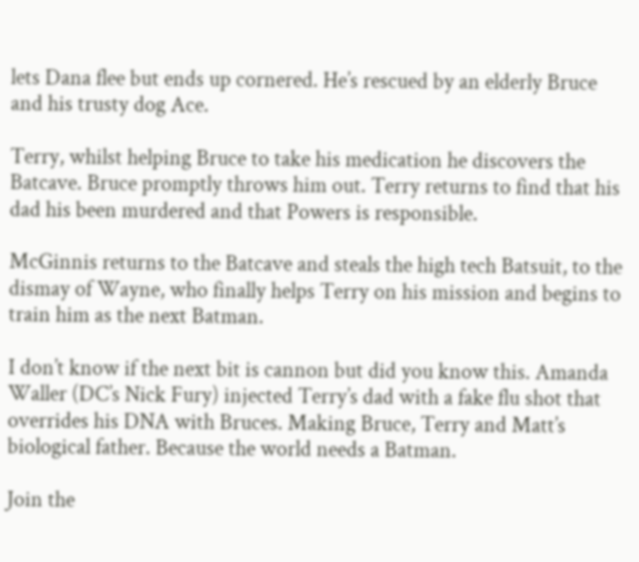lets Dana flee but ends up cornered. He’s rescued by an elderly Bruce and his trusty dog Ace.

Terry, whilst helping Bruce to take his medication he discovers the Batcave. Bruce promptly throws him out. Terry returns to find that his dad his been murdered and that Powers is responsible.

McGinnis returns to the Batcave and steals the high tech Batsuit, to the dismay of Wayne, who finally helps Terry on his mission and begins to train him as the next Batman.

I don’t know if the next bit is cannon but did you know this. Amanda Waller (DC’s Nick Fury) injected Terry’s dad with a fake flu shot that overrides his DNA with Bruces. Making Bruce, Terry and Matt’s biological father. Because the world needs a Batman.

Join the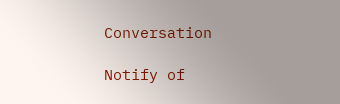Conversation

Notify of